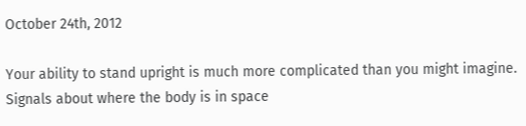October 24th, 2012

Your ability to stand upright is much more complicated than you might imagine. Signals about where the body is in space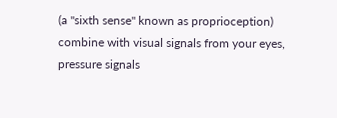(a "sixth sense" known as proprioception) combine with visual signals from your eyes, pressure signals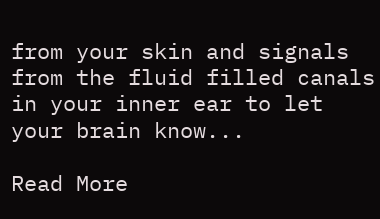from your skin and signals from the fluid filled canals in your inner ear to let your brain know...

Read More